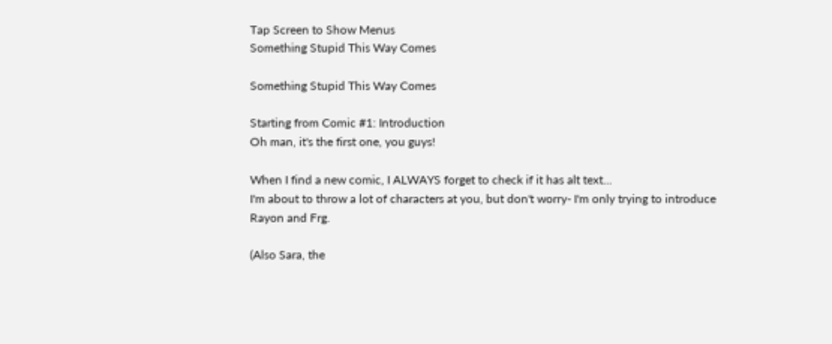Tap Screen to Show Menus
Something Stupid This Way Comes

Something Stupid This Way Comes

Starting from Comic #1: Introduction
Oh man, it's the first one, you guys!

When I find a new comic, I ALWAYS forget to check if it has alt text...
I'm about to throw a lot of characters at you, but don't worry- I'm only trying to introduce Rayon and Frg.

(Also Sara, the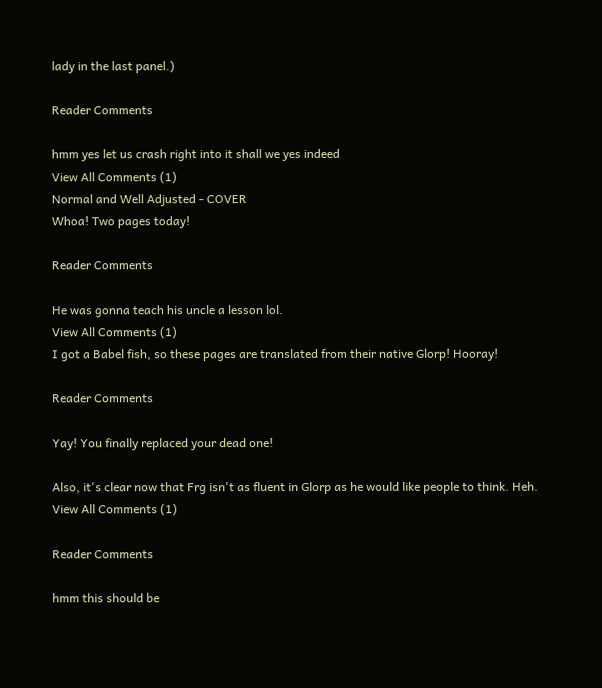lady in the last panel.)

Reader Comments

hmm yes let us crash right into it shall we yes indeed
View All Comments (1)
Normal and Well Adjusted - COVER
Whoa! Two pages today!

Reader Comments

He was gonna teach his uncle a lesson lol.
View All Comments (1)
I got a Babel fish, so these pages are translated from their native Glorp! Hooray!

Reader Comments

Yay! You finally replaced your dead one!

Also, it's clear now that Frg isn't as fluent in Glorp as he would like people to think. Heh.
View All Comments (1)

Reader Comments

hmm this should be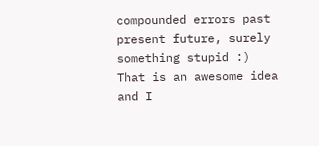compounded errors past present future, surely something stupid :)
That is an awesome idea and I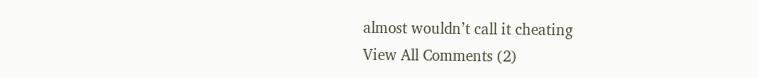almost wouldn’t call it cheating
View All Comments (2)